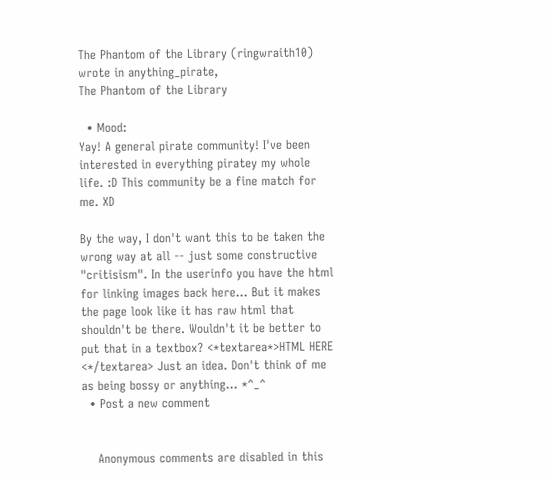The Phantom of the Library (ringwraith10) wrote in anything_pirate,
The Phantom of the Library

  • Mood:
Yay! A general pirate community! I've been interested in everything piratey my whole life. :D This community be a fine match for me. XD

By the way, I don't want this to be taken the wrong way at all -- just some constructive "critisism". In the userinfo you have the html for linking images back here... But it makes the page look like it has raw html that shouldn't be there. Wouldn't it be better to put that in a textbox? <*textarea*>HTML HERE <*/textarea> Just an idea. Don't think of me as being bossy or anything... *^_^
  • Post a new comment


    Anonymous comments are disabled in this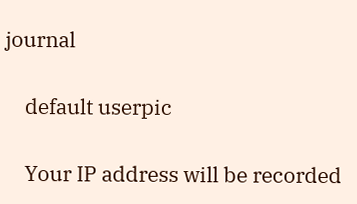journal

    default userpic

    Your IP address will be recorded